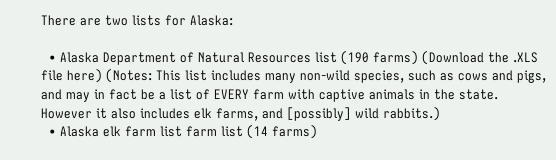There are two lists for Alaska:

  • Alaska Department of Natural Resources list (190 farms) (Download the .XLS file here) (Notes: This list includes many non-wild species, such as cows and pigs, and may in fact be a list of EVERY farm with captive animals in the state. However it also includes elk farms, and [possibly] wild rabbits.)
  • Alaska elk farm list farm list (14 farms)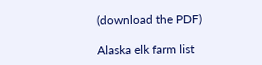(download the PDF)

Alaska elk farm list